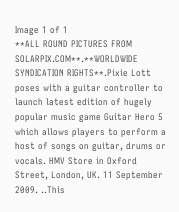Image 1 of 1
**ALL ROUND PICTURES FROM SOLARPIX.COM**.**WORLDWIDE SYNDICATION RIGHTS**.Pixie Lott poses with a guitar controller to launch latest edition of hugely popular music game Guitar Hero 5 which allows players to perform a host of songs on guitar, drums or vocals. HMV Store in Oxford Street, London, UK. 11 September 2009. ..This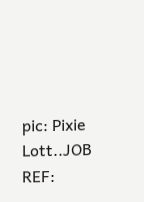pic: Pixie Lott..JOB REF: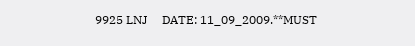9925 LNJ     DATE: 11_09_2009.**MUST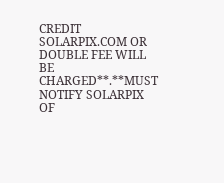CREDIT SOLARPIX.COM OR DOUBLE FEE WILL BE CHARGED**.**MUST NOTIFY SOLARPIX OF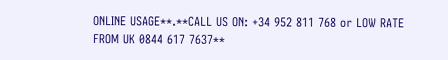ONLINE USAGE**.**CALL US ON: +34 952 811 768 or LOW RATE FROM UK 0844 617 7637**